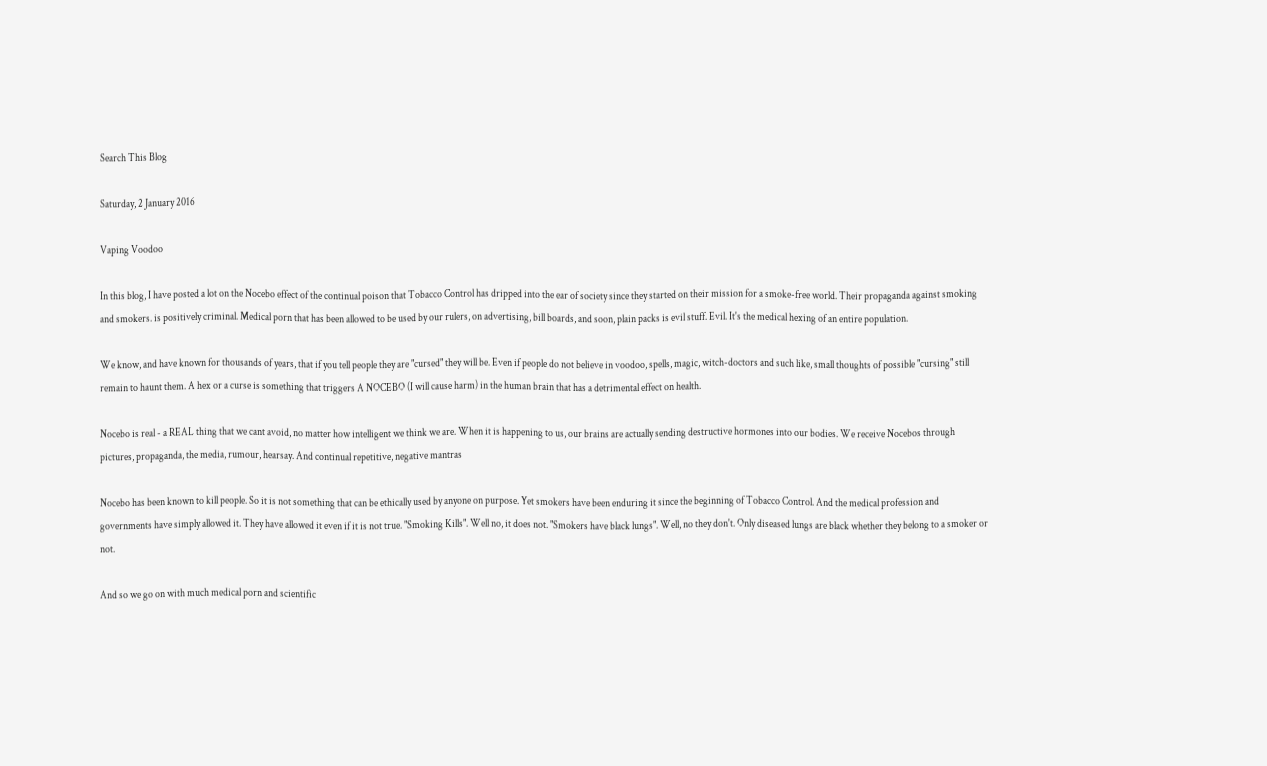Search This Blog

Saturday, 2 January 2016

Vaping Voodoo

In this blog, I have posted a lot on the Nocebo effect of the continual poison that Tobacco Control has dripped into the ear of society since they started on their mission for a smoke-free world. Their propaganda against smoking and smokers. is positively criminal. Medical porn that has been allowed to be used by our rulers, on advertising, bill boards, and soon, plain packs is evil stuff. Evil. It's the medical hexing of an entire population.

We know, and have known for thousands of years, that if you tell people they are "cursed" they will be. Even if people do not believe in voodoo, spells, magic, witch-doctors and such like, small thoughts of possible "cursing" still remain to haunt them. A hex or a curse is something that triggers A NOCEBO (I will cause harm) in the human brain that has a detrimental effect on health.

Nocebo is real - a REAL thing that we cant avoid, no matter how intelligent we think we are. When it is happening to us, our brains are actually sending destructive hormones into our bodies. We receive Nocebos through pictures, propaganda, the media, rumour, hearsay. And continual repetitive, negative mantras

Nocebo has been known to kill people. So it is not something that can be ethically used by anyone on purpose. Yet smokers have been enduring it since the beginning of Tobacco Control. And the medical profession and governments have simply allowed it. They have allowed it even if it is not true. "Smoking Kills". Well no, it does not. "Smokers have black lungs". Well, no they don't. Only diseased lungs are black whether they belong to a smoker or not.

And so we go on with much medical porn and scientific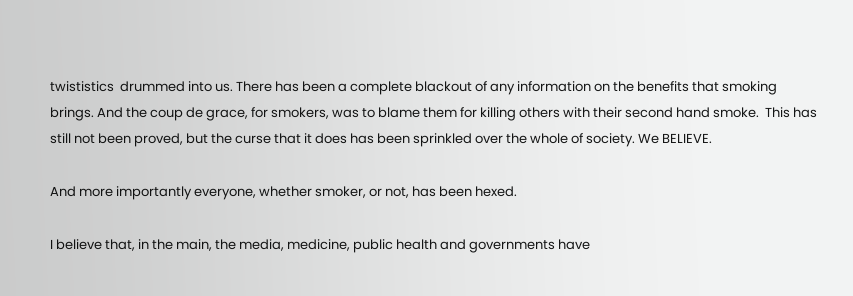twististics  drummed into us. There has been a complete blackout of any information on the benefits that smoking brings. And the coup de grace, for smokers, was to blame them for killing others with their second hand smoke.  This has still not been proved, but the curse that it does has been sprinkled over the whole of society. We BELIEVE.

And more importantly everyone, whether smoker, or not, has been hexed.

I believe that, in the main, the media, medicine, public health and governments have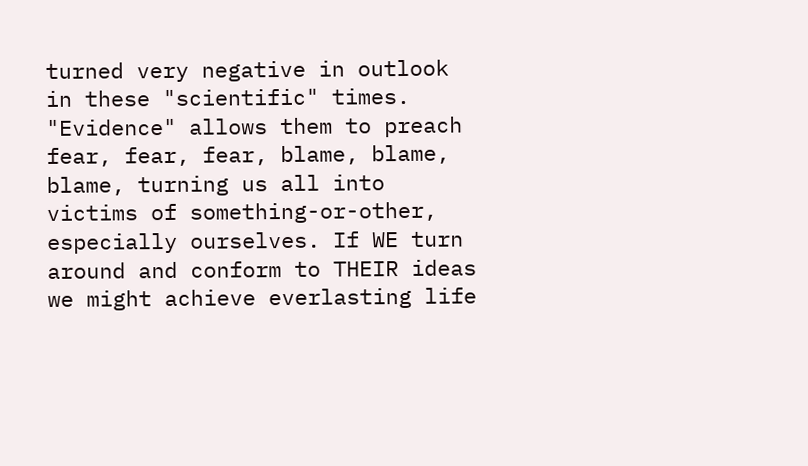turned very negative in outlook in these "scientific" times. "Evidence" allows them to preach fear, fear, fear, blame, blame, blame, turning us all into victims of something-or-other, especially ourselves. If WE turn around and conform to THEIR ideas we might achieve everlasting life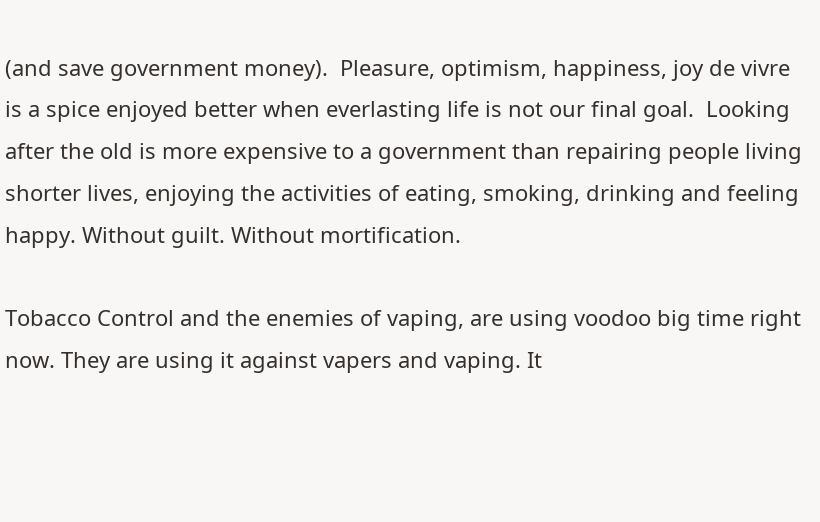(and save government money).  Pleasure, optimism, happiness, joy de vivre is a spice enjoyed better when everlasting life is not our final goal.  Looking after the old is more expensive to a government than repairing people living shorter lives, enjoying the activities of eating, smoking, drinking and feeling happy. Without guilt. Without mortification.

Tobacco Control and the enemies of vaping, are using voodoo big time right now. They are using it against vapers and vaping. It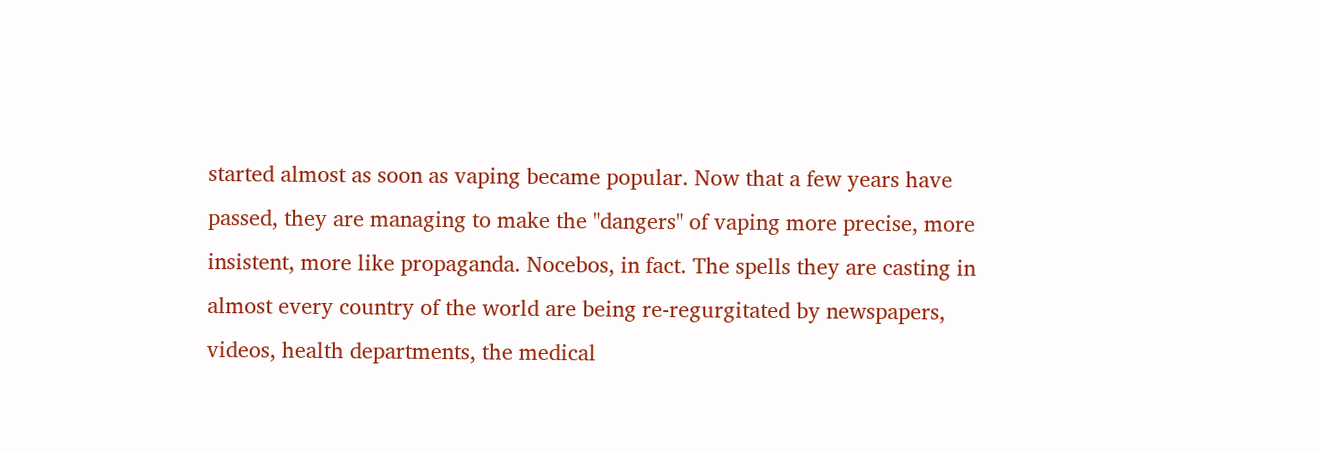started almost as soon as vaping became popular. Now that a few years have passed, they are managing to make the "dangers" of vaping more precise, more insistent, more like propaganda. Nocebos, in fact. The spells they are casting in almost every country of the world are being re-regurgitated by newspapers, videos, health departments, the medical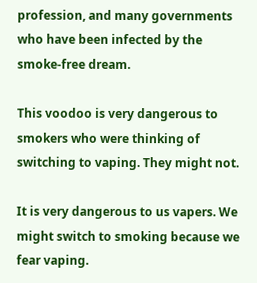profession, and many governments who have been infected by the smoke-free dream.

This voodoo is very dangerous to smokers who were thinking of switching to vaping. They might not.

It is very dangerous to us vapers. We might switch to smoking because we fear vaping.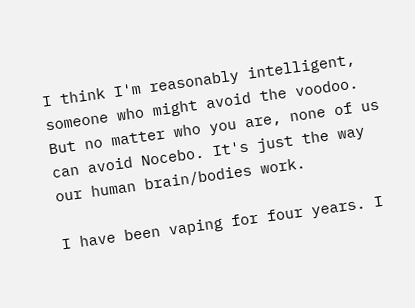I think I'm reasonably intelligent, someone who might avoid the voodoo. But no matter who you are, none of us can avoid Nocebo. It's just the way our human brain/bodies work.

I have been vaping for four years. I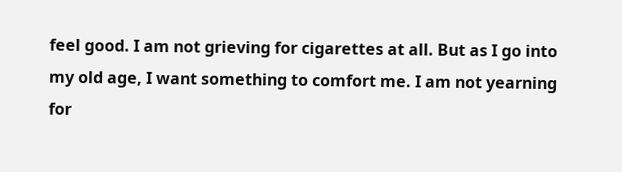feel good. I am not grieving for cigarettes at all. But as I go into my old age, I want something to comfort me. I am not yearning for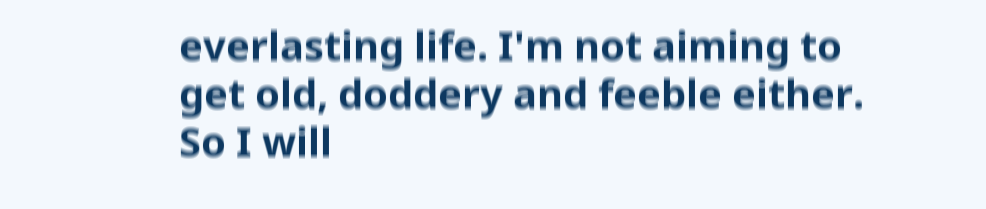everlasting life. I'm not aiming to get old, doddery and feeble either. So I will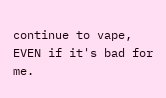continue to vape, EVEN if it's bad for me.